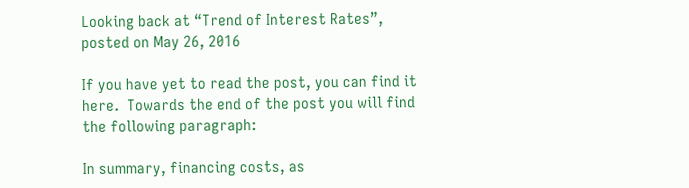Looking back at “Trend of Interest Rates”, posted on May 26, 2016

If you have yet to read the post, you can find it here.  Towards the end of the post you will find the following paragraph:

In summary, financing costs, as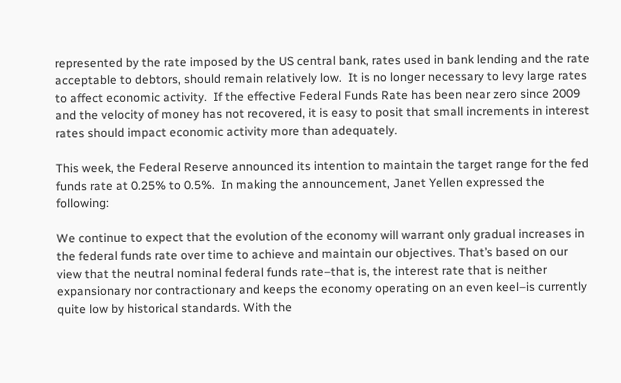represented by the rate imposed by the US central bank, rates used in bank lending and the rate acceptable to debtors, should remain relatively low.  It is no longer necessary to levy large rates to affect economic activity.  If the effective Federal Funds Rate has been near zero since 2009 and the velocity of money has not recovered, it is easy to posit that small increments in interest rates should impact economic activity more than adequately.

This week, the Federal Reserve announced its intention to maintain the target range for the fed funds rate at 0.25% to 0.5%.  In making the announcement, Janet Yellen expressed the following:

We continue to expect that the evolution of the economy will warrant only gradual increases in the federal funds rate over time to achieve and maintain our objectives. That’s based on our view that the neutral nominal federal funds rate–that is, the interest rate that is neither expansionary nor contractionary and keeps the economy operating on an even keel–is currently quite low by historical standards. With the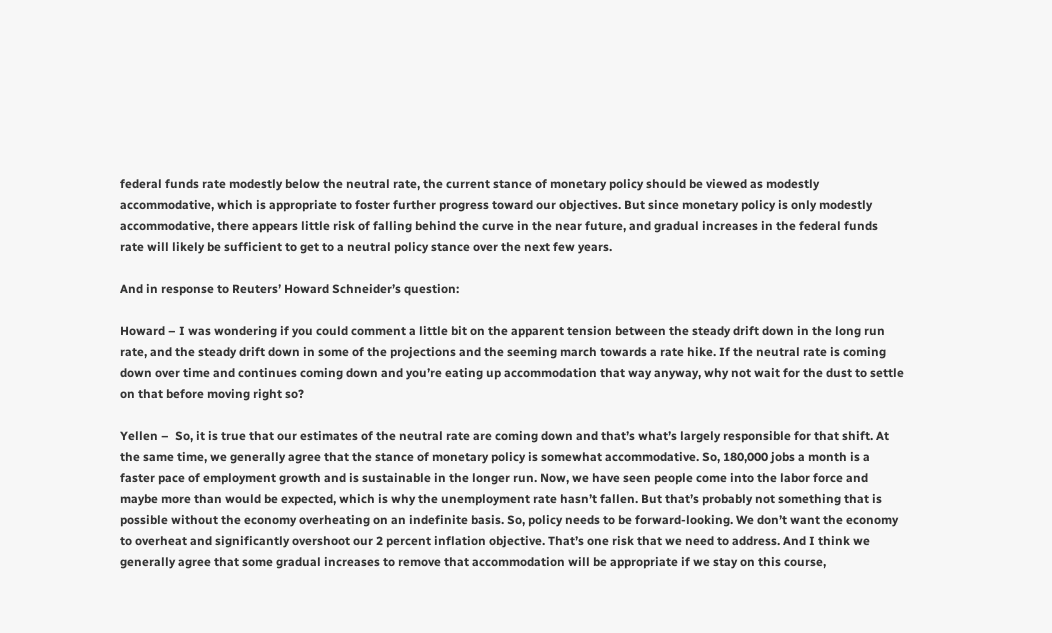federal funds rate modestly below the neutral rate, the current stance of monetary policy should be viewed as modestly accommodative, which is appropriate to foster further progress toward our objectives. But since monetary policy is only modestly accommodative, there appears little risk of falling behind the curve in the near future, and gradual increases in the federal funds rate will likely be sufficient to get to a neutral policy stance over the next few years.

And in response to Reuters’ Howard Schneider’s question:

Howard – I was wondering if you could comment a little bit on the apparent tension between the steady drift down in the long run rate, and the steady drift down in some of the projections and the seeming march towards a rate hike. If the neutral rate is coming down over time and continues coming down and you’re eating up accommodation that way anyway, why not wait for the dust to settle on that before moving right so?

Yellen –  So, it is true that our estimates of the neutral rate are coming down and that’s what’s largely responsible for that shift. At the same time, we generally agree that the stance of monetary policy is somewhat accommodative. So, 180,000 jobs a month is a faster pace of employment growth and is sustainable in the longer run. Now, we have seen people come into the labor force and maybe more than would be expected, which is why the unemployment rate hasn’t fallen. But that’s probably not something that is possible without the economy overheating on an indefinite basis. So, policy needs to be forward-looking. We don’t want the economy to overheat and significantly overshoot our 2 percent inflation objective. That’s one risk that we need to address. And I think we generally agree that some gradual increases to remove that accommodation will be appropriate if we stay on this course,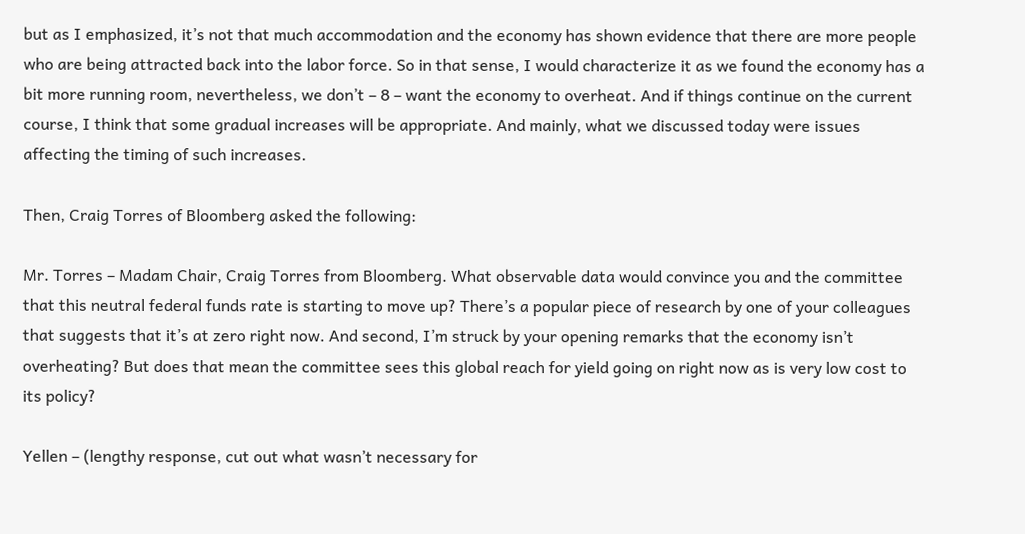but as I emphasized, it’s not that much accommodation and the economy has shown evidence that there are more people who are being attracted back into the labor force. So in that sense, I would characterize it as we found the economy has a bit more running room, nevertheless, we don’t – 8 – want the economy to overheat. And if things continue on the current course, I think that some gradual increases will be appropriate. And mainly, what we discussed today were issues affecting the timing of such increases.

Then, Craig Torres of Bloomberg asked the following:

Mr. Torres – Madam Chair, Craig Torres from Bloomberg. What observable data would convince you and the committee that this neutral federal funds rate is starting to move up? There’s a popular piece of research by one of your colleagues that suggests that it’s at zero right now. And second, I’m struck by your opening remarks that the economy isn’t overheating? But does that mean the committee sees this global reach for yield going on right now as is very low cost to its policy?

Yellen – (lengthy response, cut out what wasn’t necessary for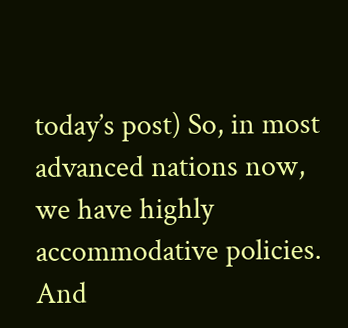today’s post) So, in most advanced nations now, we have highly accommodative policies. And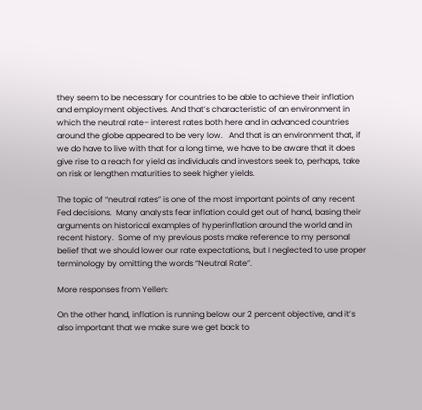they seem to be necessary for countries to be able to achieve their inflation and employment objectives. And that’s characteristic of an environment in which the neutral rate– interest rates both here and in advanced countries around the globe appeared to be very low.   And that is an environment that, if we do have to live with that for a long time, we have to be aware that it does give rise to a reach for yield as individuals and investors seek to, perhaps, take on risk or lengthen maturities to seek higher yields.

The topic of “neutral rates” is one of the most important points of any recent Fed decisions.  Many analysts fear inflation could get out of hand, basing their arguments on historical examples of hyperinflation around the world and in recent history.  Some of my previous posts make reference to my personal belief that we should lower our rate expectations, but I neglected to use proper terminology by omitting the words “Neutral Rate”.

More responses from Yellen:

On the other hand, inflation is running below our 2 percent objective, and it’s also important that we make sure we get back to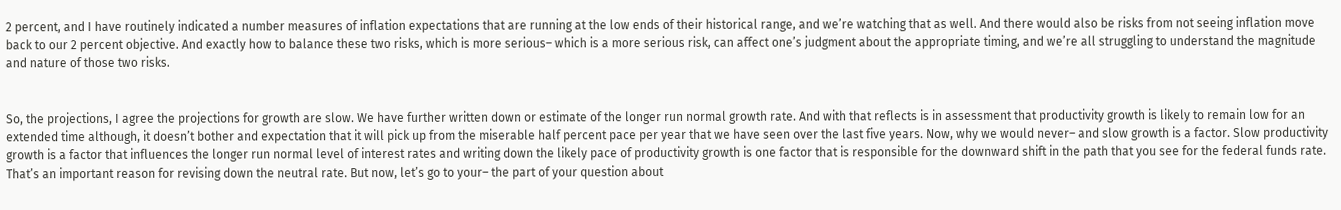2 percent, and I have routinely indicated a number measures of inflation expectations that are running at the low ends of their historical range, and we’re watching that as well. And there would also be risks from not seeing inflation move back to our 2 percent objective. And exactly how to balance these two risks, which is more serious– which is a more serious risk, can affect one’s judgment about the appropriate timing, and we’re all struggling to understand the magnitude and nature of those two risks.


So, the projections, I agree the projections for growth are slow. We have further written down or estimate of the longer run normal growth rate. And with that reflects is in assessment that productivity growth is likely to remain low for an extended time although, it doesn’t bother and expectation that it will pick up from the miserable half percent pace per year that we have seen over the last five years. Now, why we would never– and slow growth is a factor. Slow productivity growth is a factor that influences the longer run normal level of interest rates and writing down the likely pace of productivity growth is one factor that is responsible for the downward shift in the path that you see for the federal funds rate. That’s an important reason for revising down the neutral rate. But now, let’s go to your– the part of your question about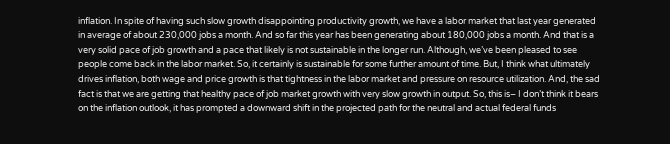inflation. In spite of having such slow growth disappointing productivity growth, we have a labor market that last year generated in average of about 230,000 jobs a month. And so far this year has been generating about 180,000 jobs a month. And that is a very solid pace of job growth and a pace that likely is not sustainable in the longer run. Although, we’ve been pleased to see people come back in the labor market. So, it certainly is sustainable for some further amount of time. But, I think what ultimately drives inflation, both wage and price growth is that tightness in the labor market and pressure on resource utilization. And, the sad fact is that we are getting that healthy pace of job market growth with very slow growth in output. So, this is– I don’t think it bears on the inflation outlook, it has prompted a downward shift in the projected path for the neutral and actual federal funds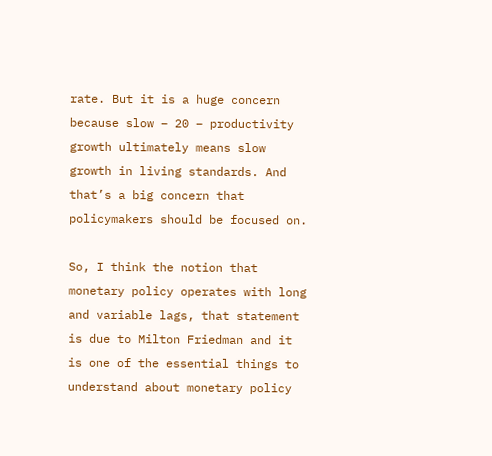rate. But it is a huge concern because slow – 20 – productivity growth ultimately means slow growth in living standards. And that’s a big concern that policymakers should be focused on.

So, I think the notion that monetary policy operates with long and variable lags, that statement is due to Milton Friedman and it is one of the essential things to understand about monetary policy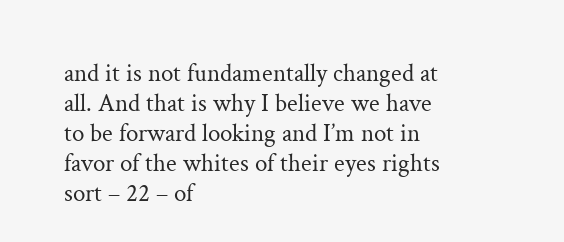and it is not fundamentally changed at all. And that is why I believe we have to be forward looking and I’m not in favor of the whites of their eyes rights sort – 22 – of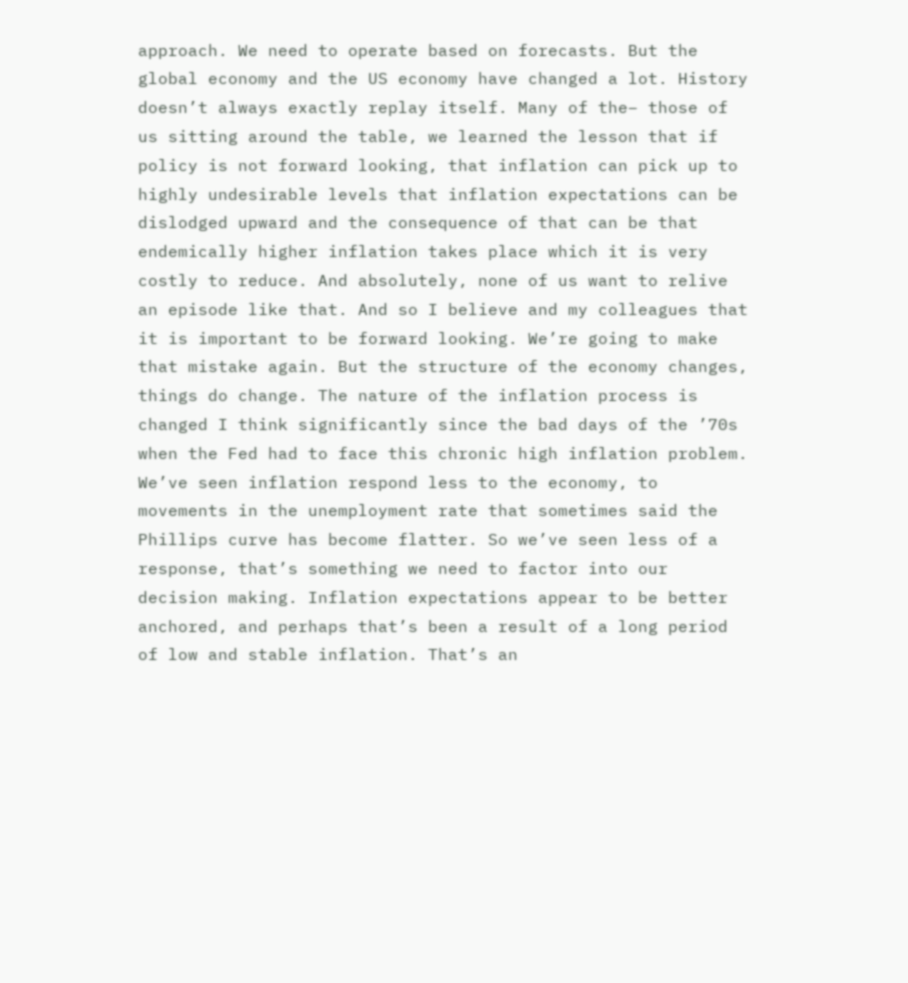approach. We need to operate based on forecasts. But the global economy and the US economy have changed a lot. History doesn’t always exactly replay itself. Many of the– those of us sitting around the table, we learned the lesson that if policy is not forward looking, that inflation can pick up to highly undesirable levels that inflation expectations can be dislodged upward and the consequence of that can be that endemically higher inflation takes place which it is very costly to reduce. And absolutely, none of us want to relive an episode like that. And so I believe and my colleagues that it is important to be forward looking. We’re going to make that mistake again. But the structure of the economy changes, things do change. The nature of the inflation process is changed I think significantly since the bad days of the ’70s when the Fed had to face this chronic high inflation problem. We’ve seen inflation respond less to the economy, to movements in the unemployment rate that sometimes said the Phillips curve has become flatter. So we’ve seen less of a response, that’s something we need to factor into our decision making. Inflation expectations appear to be better anchored, and perhaps that’s been a result of a long period of low and stable inflation. That’s an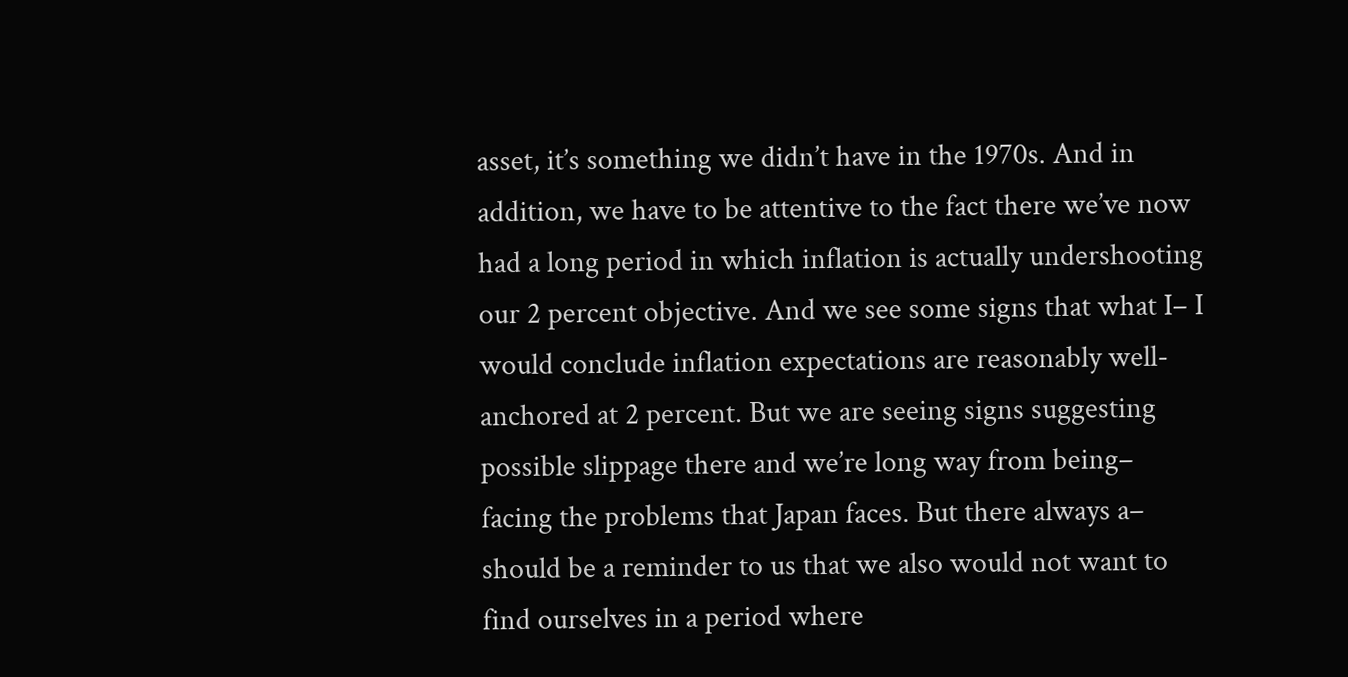asset, it’s something we didn’t have in the 1970s. And in addition, we have to be attentive to the fact there we’ve now had a long period in which inflation is actually undershooting our 2 percent objective. And we see some signs that what I– I would conclude inflation expectations are reasonably well-anchored at 2 percent. But we are seeing signs suggesting possible slippage there and we’re long way from being– facing the problems that Japan faces. But there always a– should be a reminder to us that we also would not want to find ourselves in a period where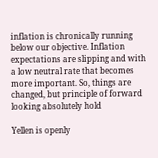inflation is chronically running below our objective. Inflation expectations are slipping and with a low neutral rate that becomes more important. So, things are changed, but principle of forward looking absolutely hold

Yellen is openly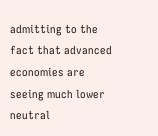admitting to the fact that advanced economies are seeing much lower neutral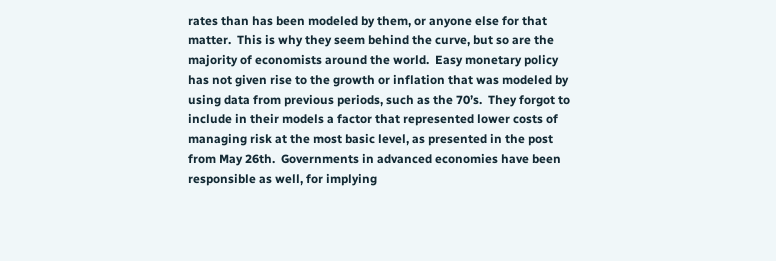rates than has been modeled by them, or anyone else for that matter.  This is why they seem behind the curve, but so are the majority of economists around the world.  Easy monetary policy has not given rise to the growth or inflation that was modeled by using data from previous periods, such as the 70’s.  They forgot to include in their models a factor that represented lower costs of managing risk at the most basic level, as presented in the post from May 26th.  Governments in advanced economies have been responsible as well, for implying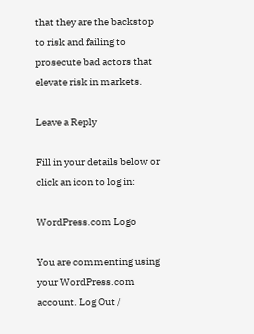that they are the backstop to risk and failing to prosecute bad actors that elevate risk in markets.

Leave a Reply

Fill in your details below or click an icon to log in:

WordPress.com Logo

You are commenting using your WordPress.com account. Log Out /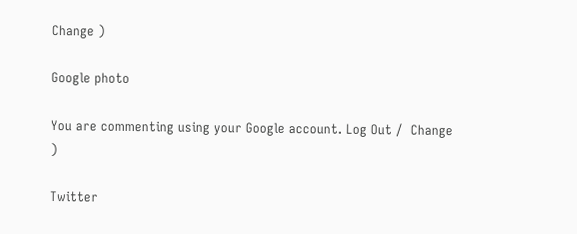Change )

Google photo

You are commenting using your Google account. Log Out /  Change )

Twitter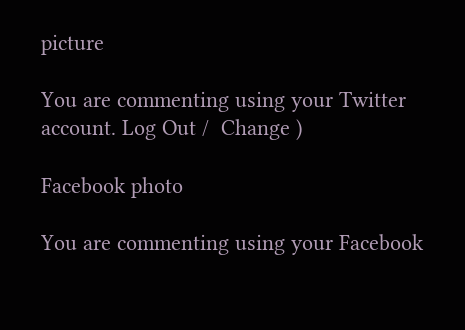picture

You are commenting using your Twitter account. Log Out /  Change )

Facebook photo

You are commenting using your Facebook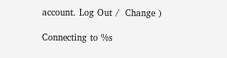account. Log Out /  Change )

Connecting to %s